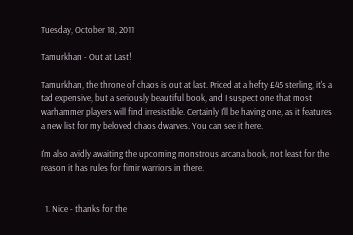Tuesday, October 18, 2011

Tamurkhan - Out at Last!

Tamurkhan, the throne of chaos is out at last. Priced at a hefty £45 sterling, it's a tad expensive, but a seriously beautiful book, and I suspect one that most warhammer players will find irresistible. Certainly I'll be having one, as it features a new list for my beloved chaos dwarves. You can see it here.

I'm also avidly awaiting the upcoming monstrous arcana book, not least for the reason it has rules for fimir warriors in there.


  1. Nice - thanks for the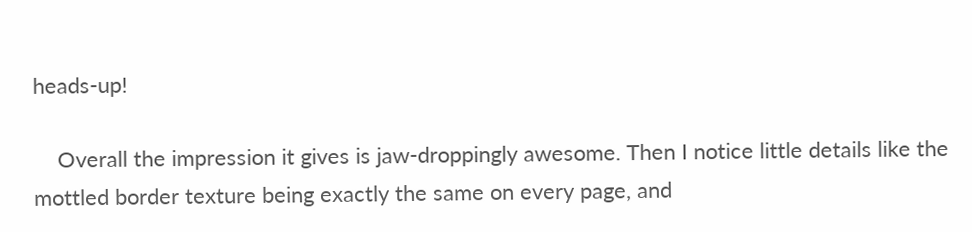heads-up!

    Overall the impression it gives is jaw-droppingly awesome. Then I notice little details like the mottled border texture being exactly the same on every page, and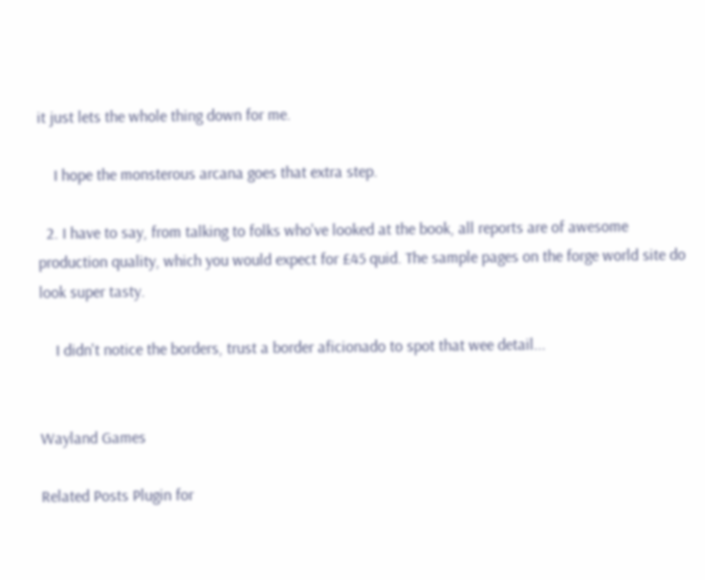it just lets the whole thing down for me.

    I hope the monsterous arcana goes that extra step.

  2. I have to say, from talking to folks who've looked at the book, all reports are of awesome production quality, which you would expect for £45 quid. The sample pages on the forge world site do look super tasty.

    I didn't notice the borders, trust a border aficionado to spot that wee detail...


Wayland Games

Related Posts Plugin for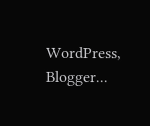WordPress, Blogger...